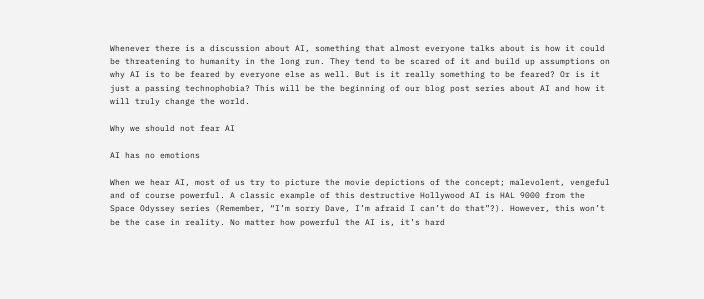Whenever there is a discussion about AI, something that almost everyone talks about is how it could be threatening to humanity in the long run. They tend to be scared of it and build up assumptions on why AI is to be feared by everyone else as well. But is it really something to be feared? Or is it just a passing technophobia? This will be the beginning of our blog post series about AI and how it will truly change the world.

Why we should not fear AI

AI has no emotions

When we hear AI, most of us try to picture the movie depictions of the concept; malevolent, vengeful and of course powerful. A classic example of this destructive Hollywood AI is HAL 9000 from the Space Odyssey series (Remember, “I’m sorry Dave, I’m afraid I can’t do that”?). However, this won’t be the case in reality. No matter how powerful the AI is, it’s hard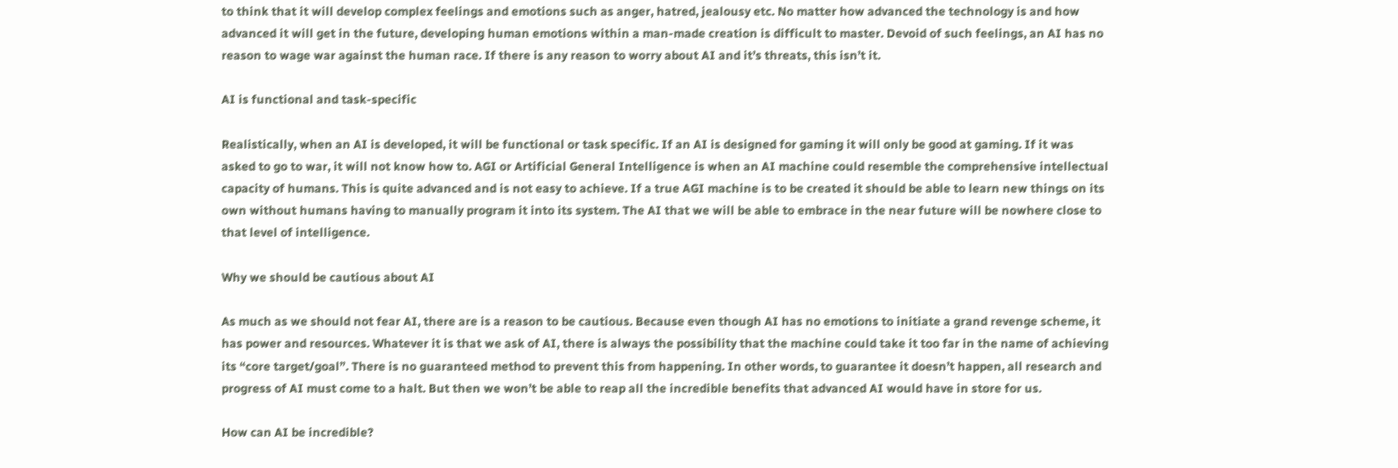to think that it will develop complex feelings and emotions such as anger, hatred, jealousy etc. No matter how advanced the technology is and how advanced it will get in the future, developing human emotions within a man-made creation is difficult to master. Devoid of such feelings, an AI has no reason to wage war against the human race. If there is any reason to worry about AI and it’s threats, this isn’t it.

AI is functional and task-specific

Realistically, when an AI is developed, it will be functional or task specific. If an AI is designed for gaming it will only be good at gaming. If it was asked to go to war, it will not know how to. AGI or Artificial General Intelligence is when an AI machine could resemble the comprehensive intellectual capacity of humans. This is quite advanced and is not easy to achieve. If a true AGI machine is to be created it should be able to learn new things on its own without humans having to manually program it into its system. The AI that we will be able to embrace in the near future will be nowhere close to that level of intelligence.

Why we should be cautious about AI

As much as we should not fear AI, there are is a reason to be cautious. Because even though AI has no emotions to initiate a grand revenge scheme, it has power and resources. Whatever it is that we ask of AI, there is always the possibility that the machine could take it too far in the name of achieving its “core target/goal”. There is no guaranteed method to prevent this from happening. In other words, to guarantee it doesn’t happen, all research and progress of AI must come to a halt. But then we won’t be able to reap all the incredible benefits that advanced AI would have in store for us.

How can AI be incredible?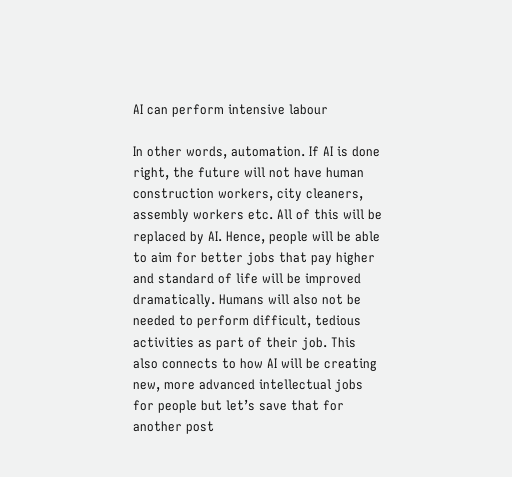AI can perform intensive labour

In other words, automation. If AI is done right, the future will not have human construction workers, city cleaners, assembly workers etc. All of this will be replaced by AI. Hence, people will be able to aim for better jobs that pay higher and standard of life will be improved dramatically. Humans will also not be needed to perform difficult, tedious activities as part of their job. This also connects to how AI will be creating new, more advanced intellectual jobs for people but let’s save that for another post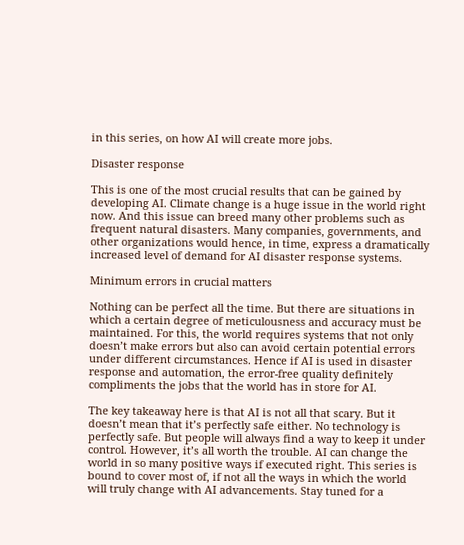in this series, on how AI will create more jobs.

Disaster response

This is one of the most crucial results that can be gained by developing AI. Climate change is a huge issue in the world right now. And this issue can breed many other problems such as frequent natural disasters. Many companies, governments, and other organizations would hence, in time, express a dramatically increased level of demand for AI disaster response systems.

Minimum errors in crucial matters

Nothing can be perfect all the time. But there are situations in which a certain degree of meticulousness and accuracy must be maintained. For this, the world requires systems that not only doesn’t make errors but also can avoid certain potential errors under different circumstances. Hence if AI is used in disaster response and automation, the error-free quality definitely compliments the jobs that the world has in store for AI.

The key takeaway here is that AI is not all that scary. But it doesn’t mean that it’s perfectly safe either. No technology is perfectly safe. But people will always find a way to keep it under control. However, it’s all worth the trouble. AI can change the world in so many positive ways if executed right. This series is bound to cover most of, if not all the ways in which the world will truly change with AI advancements. Stay tuned for a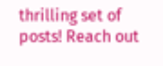thrilling set of posts! Reach out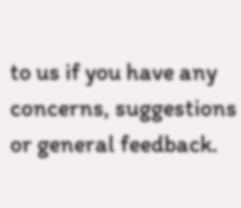to us if you have any concerns, suggestions or general feedback.